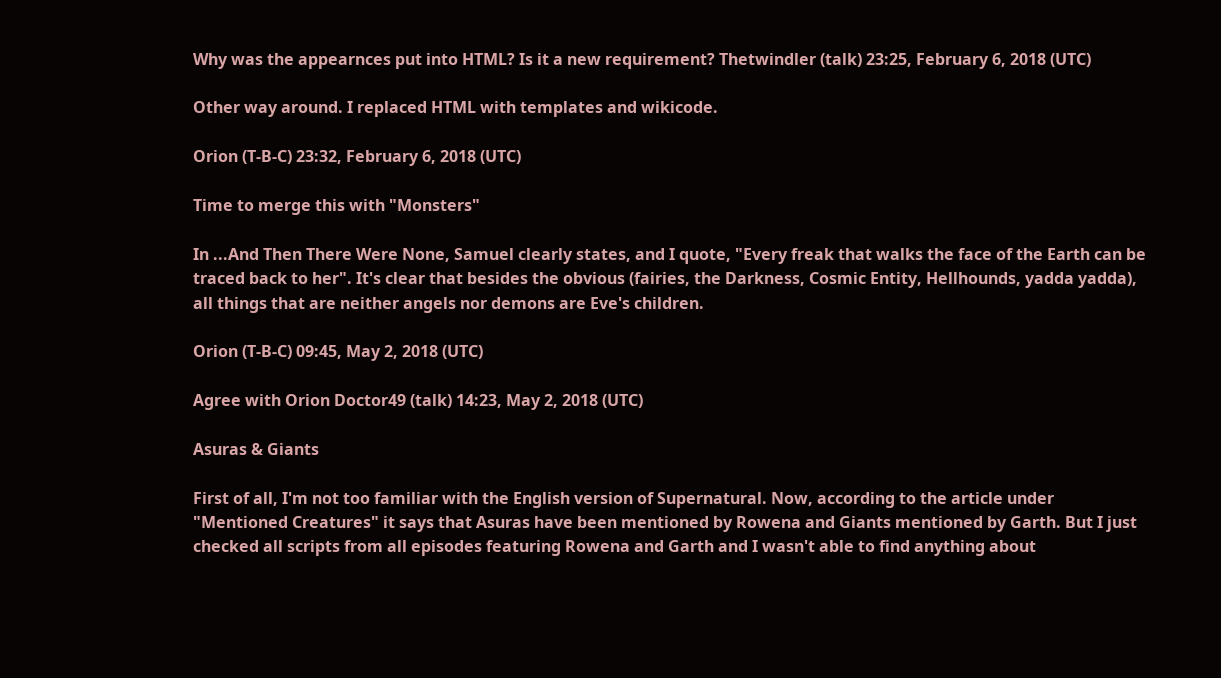Why was the appearnces put into HTML? Is it a new requirement? Thetwindler (talk) 23:25, February 6, 2018 (UTC)

Other way around. I replaced HTML with templates and wikicode.

Orion (T-B-C) 23:32, February 6, 2018 (UTC)

Time to merge this with "Monsters"

In ...And Then There Were None, Samuel clearly states, and I quote, "Every freak that walks the face of the Earth can be traced back to her". It's clear that besides the obvious (fairies, the Darkness, Cosmic Entity, Hellhounds, yadda yadda), all things that are neither angels nor demons are Eve's children.

Orion (T-B-C) 09:45, May 2, 2018 (UTC)

Agree with Orion Doctor49 (talk) 14:23, May 2, 2018 (UTC)

Asuras & Giants

First of all, I'm not too familiar with the English version of Supernatural. Now, according to the article under "Mentioned Creatures" it says that Asuras have been mentioned by Rowena and Giants mentioned by Garth. But I just checked all scripts from all episodes featuring Rowena and Garth and I wasn't able to find anything about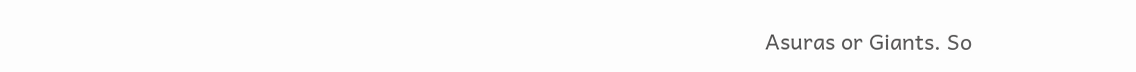Asuras or Giants. So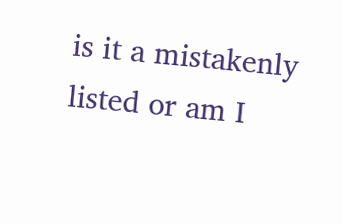is it a mistakenly listed or am I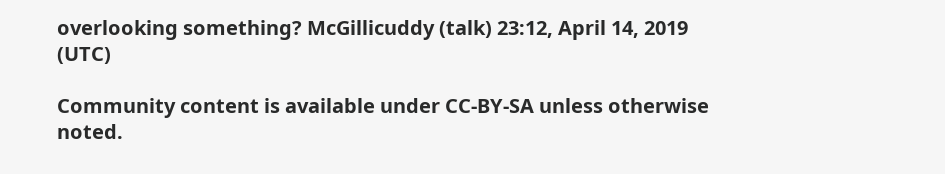overlooking something? McGillicuddy (talk) 23:12, April 14, 2019 (UTC)

Community content is available under CC-BY-SA unless otherwise noted.